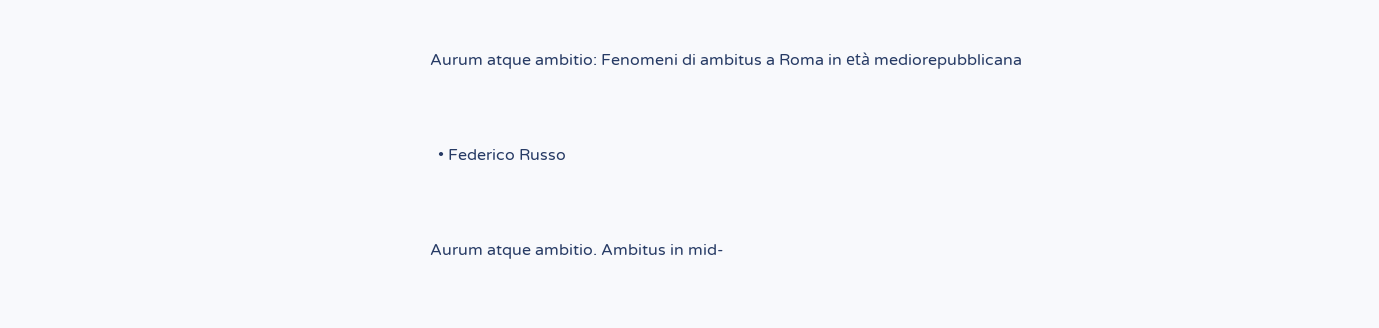Aurum atque ambitio: Fenomeni di ambitus a Roma in età mediorepubblicana


  • Federico Russo


Aurum atque ambitio. Ambitus in mid-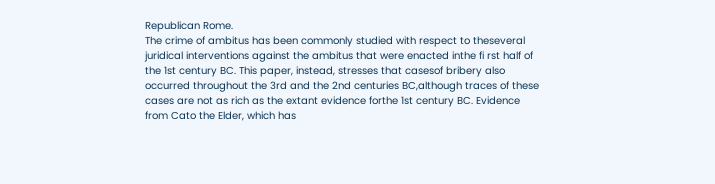Republican Rome.
The crime of ambitus has been commonly studied with respect to theseveral juridical interventions against the ambitus that were enacted inthe fi rst half of the 1st century BC. This paper, instead, stresses that casesof bribery also occurred throughout the 3rd and the 2nd centuries BC,although traces of these cases are not as rich as the extant evidence forthe 1st century BC. Evidence from Cato the Elder, which has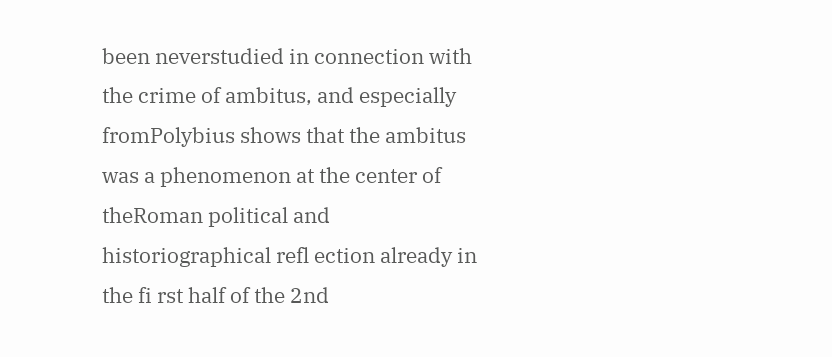been neverstudied in connection with the crime of ambitus, and especially fromPolybius shows that the ambitus was a phenomenon at the center of theRoman political and historiographical refl ection already in the fi rst half of the 2nd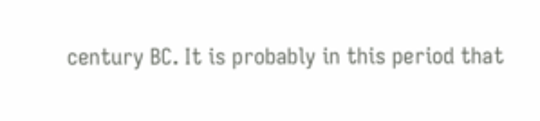century BC. It is probably in this period that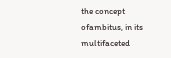the concept ofambitus, in its multifaceted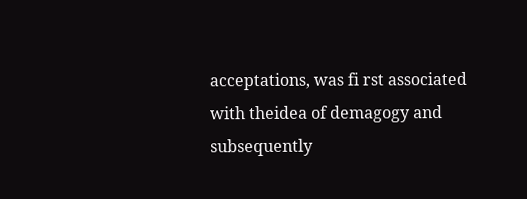acceptations, was fi rst associated with theidea of demagogy and subsequently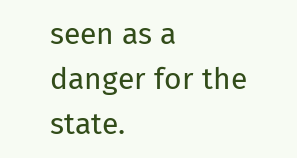seen as a danger for the state.